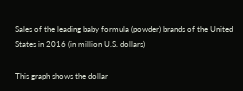Sales of the leading baby formula (powder) brands of the United States in 2016 (in million U.S. dollars)

This graph shows the dollar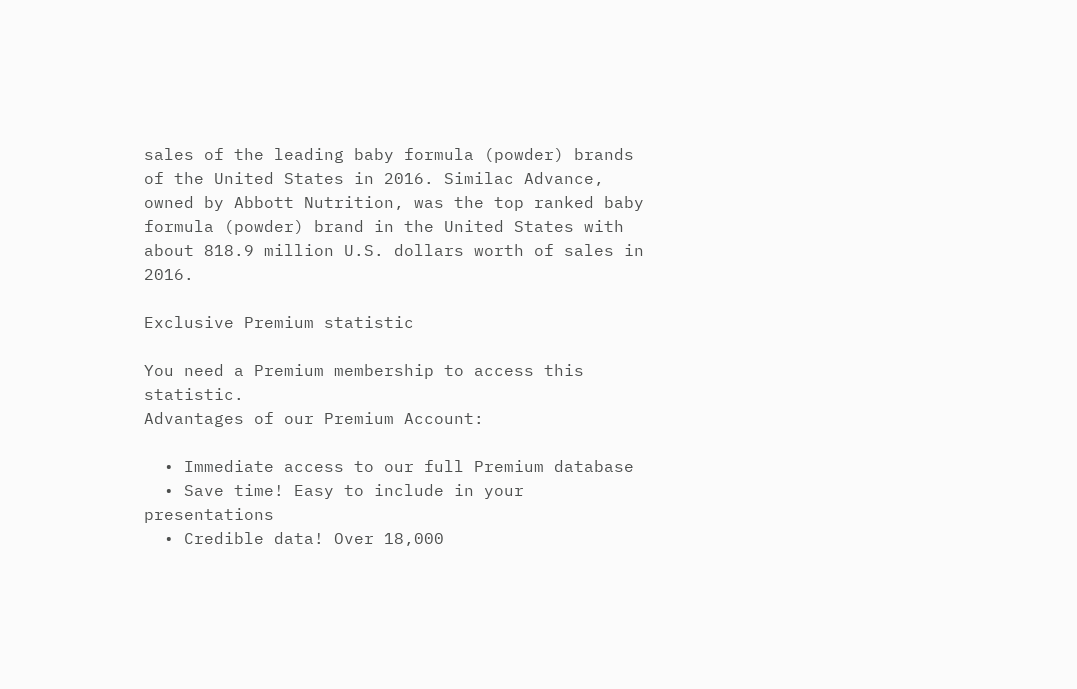sales of the leading baby formula (powder) brands of the United States in 2016. Similac Advance, owned by Abbott Nutrition, was the top ranked baby formula (powder) brand in the United States with about 818.9 million U.S. dollars worth of sales in 2016.

Exclusive Premium statistic

You need a Premium membership to access this statistic.
Advantages of our Premium Account:

  • Immediate access to our full Premium database
  • Save time! Easy to include in your presentations
  • Credible data! Over 18,000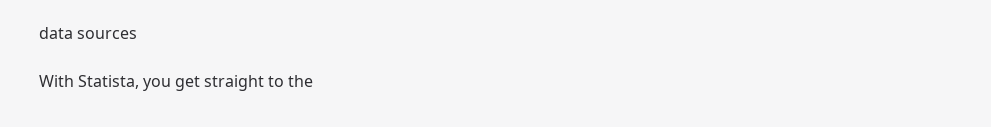data sources

With Statista, you get straight to the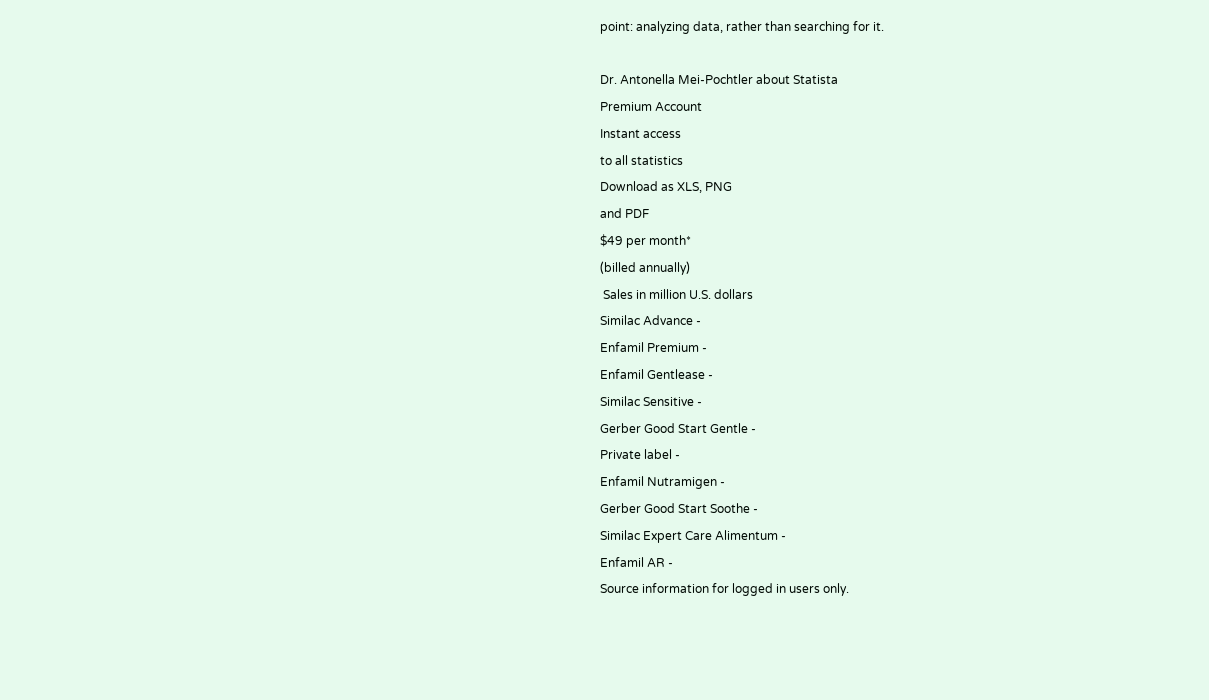point: analyzing data, rather than searching for it.

Dr. Antonella Mei-Pochtler about Statista
Premium Account
Instant access
to all statistics
Download as XLS, PNG
and PDF
$49 per month*
(billed annually)
 Sales in million U.S. dollars
Similac Advance -
Enfamil Premium -
Enfamil Gentlease -
Similac Sensitive -
Gerber Good Start Gentle -
Private label -
Enfamil Nutramigen -
Gerber Good Start Soothe -
Similac Expert Care Alimentum -
Enfamil AR -
Source information for logged in users only.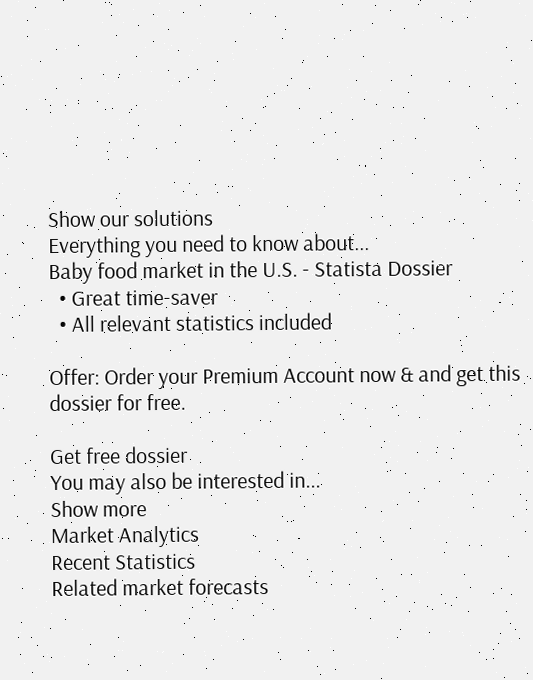Show our solutions
Everything you need to know about...
Baby food market in the U.S. - Statista Dossier
  • Great time-saver
  • All relevant statistics included

Offer: Order your Premium Account now & and get this dossier for free.

Get free dossier
You may also be interested in...
Show more
Market Analytics
Recent Statistics
Related market forecasts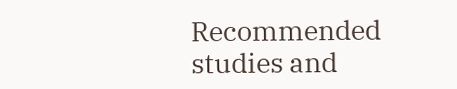Recommended studies and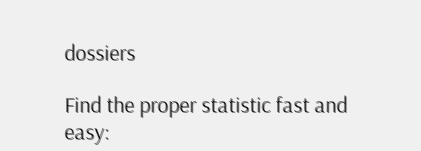dossiers

Find the proper statistic fast and easy: